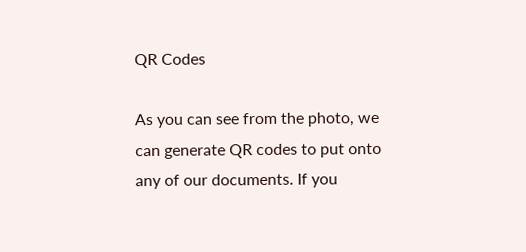QR Codes

As you can see from the photo, we can generate QR codes to put onto any of our documents. If you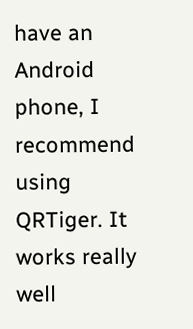have an Android phone, I recommend using QRTiger. It works really well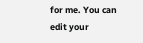for me. You can edit your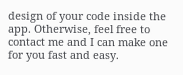design of your code inside the app. Otherwise, feel free to contact me and I can make one for you fast and easy.